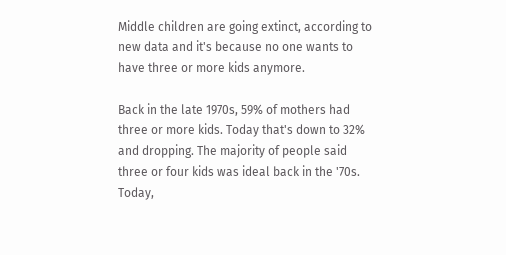Middle children are going extinct, according to new data and it's because no one wants to have three or more kids anymore.

Back in the late 1970s, 59% of mothers had three or more kids. Today that's down to 32% and dropping. The majority of people said three or four kids was ideal back in the '70s. Today,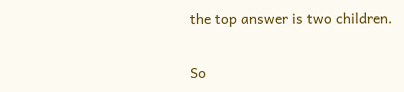the top answer is two children.

So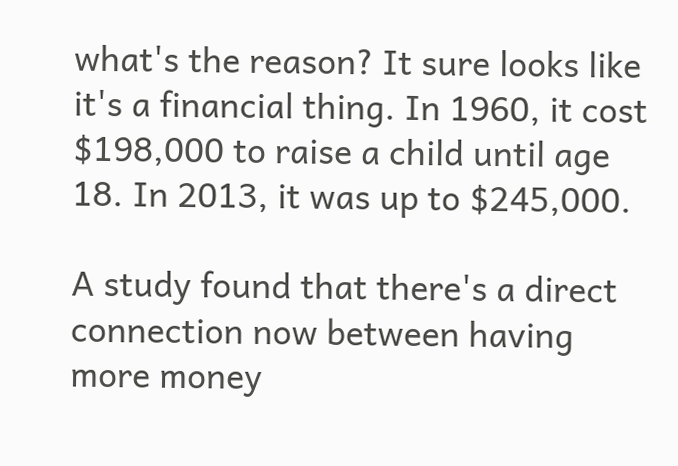what's the reason? It sure looks like it's a financial thing. In 1960, it cost $198,000 to raise a child until age 18. In 2013, it was up to $245,000.

A study found that there's a direct connection now between having more money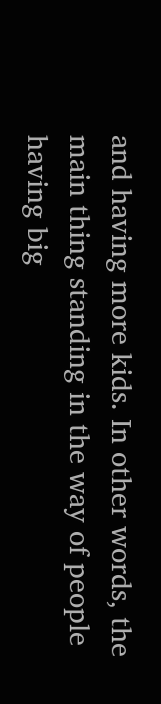and having more kids. In other words, the main thing standing in the way of people having big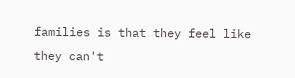families is that they feel like they can't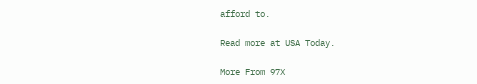afford to.

Read more at USA Today.

More From 97X